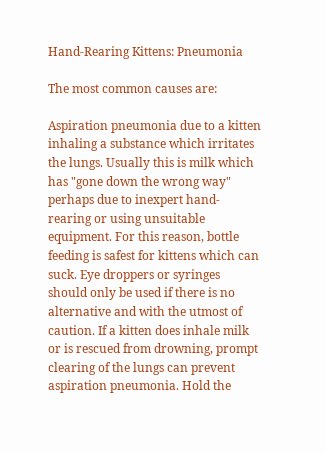Hand-Rearing Kittens: Pneumonia

The most common causes are:

Aspiration pneumonia due to a kitten inhaling a substance which irritates the lungs. Usually this is milk which has "gone down the wrong way" perhaps due to inexpert hand-rearing or using unsuitable equipment. For this reason, bottle feeding is safest for kittens which can suck. Eye droppers or syringes should only be used if there is no alternative and with the utmost of caution. If a kitten does inhale milk or is rescued from drowning, prompt clearing of the lungs can prevent aspiration pneumonia. Hold the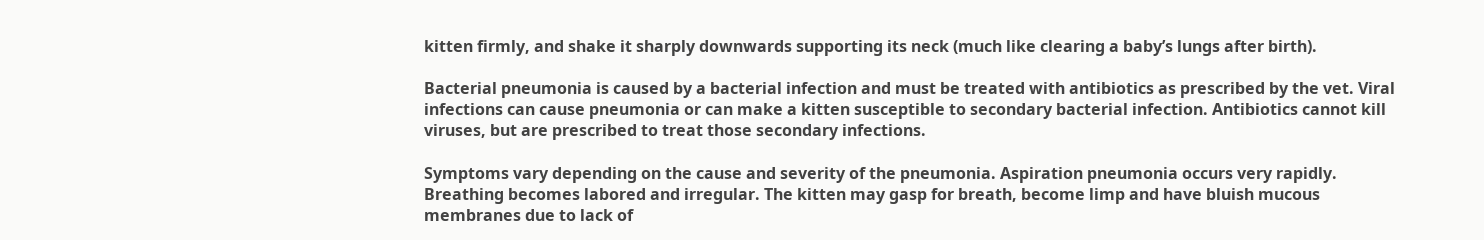kitten firmly, and shake it sharply downwards supporting its neck (much like clearing a baby’s lungs after birth).

Bacterial pneumonia is caused by a bacterial infection and must be treated with antibiotics as prescribed by the vet. Viral infections can cause pneumonia or can make a kitten susceptible to secondary bacterial infection. Antibiotics cannot kill viruses, but are prescribed to treat those secondary infections.

Symptoms vary depending on the cause and severity of the pneumonia. Aspiration pneumonia occurs very rapidly. Breathing becomes labored and irregular. The kitten may gasp for breath, become limp and have bluish mucous membranes due to lack of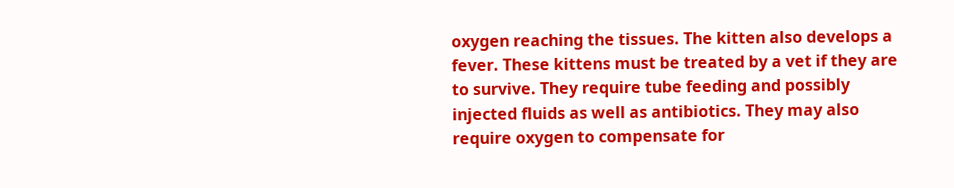oxygen reaching the tissues. The kitten also develops a fever. These kittens must be treated by a vet if they are to survive. They require tube feeding and possibly injected fluids as well as antibiotics. They may also require oxygen to compensate for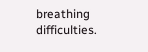breathing difficulties.